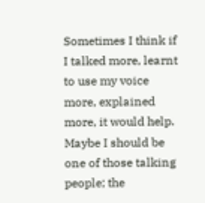Sometimes I think if I talked more, learnt to use my voice more, explained more, it would help. Maybe I should be one of those talking people; the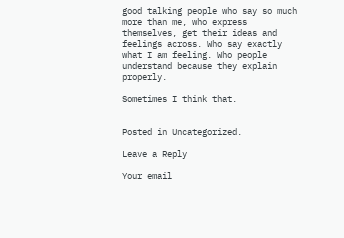good talking people who say so much more than me, who express themselves, get their ideas and feelings across. Who say exactly what I am feeling. Who people understand because they explain properly.

Sometimes I think that.


Posted in Uncategorized.

Leave a Reply

Your email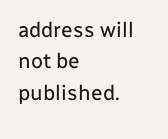address will not be published.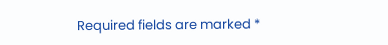Required fields are marked *